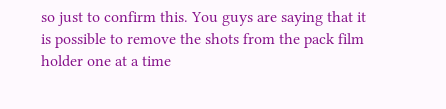so just to confirm this. You guys are saying that it is possible to remove the shots from the pack film holder one at a time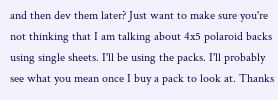and then dev them later? Just want to make sure you're not thinking that I am talking about 4x5 polaroid backs using single sheets. I'll be using the packs. I'll probably see what you mean once I buy a pack to look at. Thanks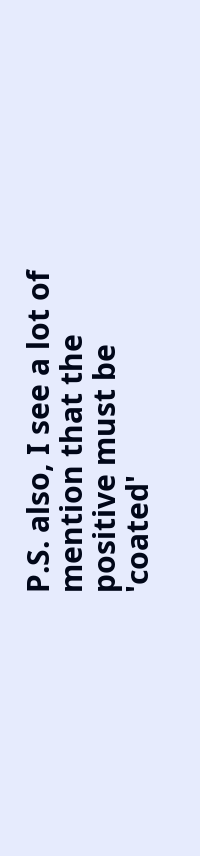P.S. also, I see a lot of mention that the positive must be 'coated'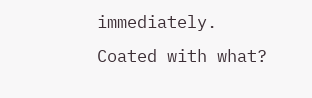immediately. Coated with what?